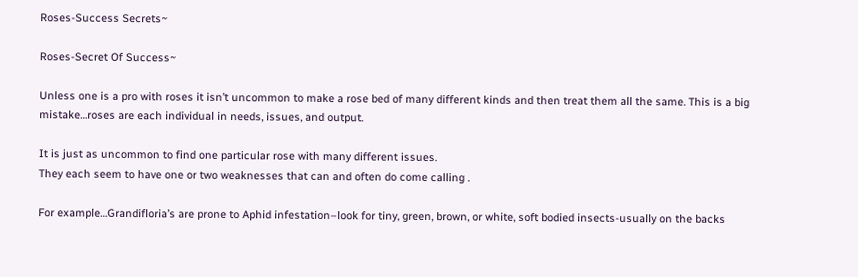Roses-Success Secrets~

Roses-Secret Of Success~

Unless one is a pro with roses it isn’t uncommon to make a rose bed of many different kinds and then treat them all the same. This is a big mistake…roses are each individual in needs, issues, and output.

It is just as uncommon to find one particular rose with many different issues.
They each seem to have one or two weaknesses that can and often do come calling .

For example…Grandifloria’s are prone to Aphid infestation–look for tiny, green, brown, or white, soft bodied insects-usually on the backs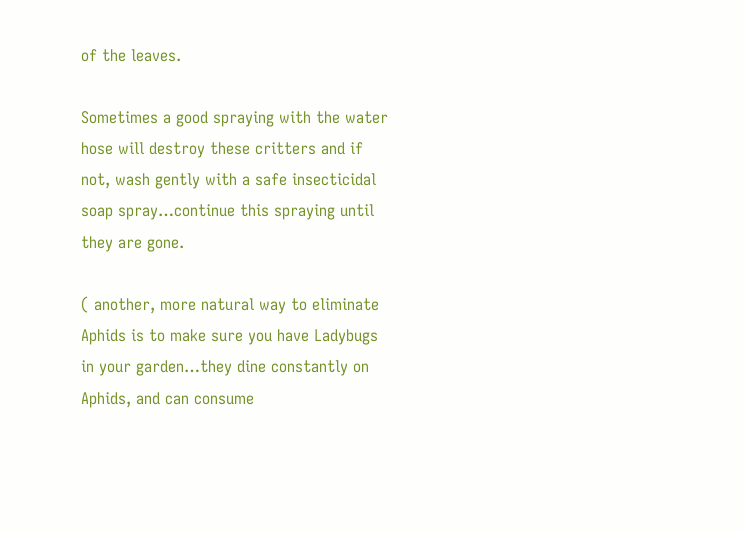of the leaves.

Sometimes a good spraying with the water hose will destroy these critters and if not, wash gently with a safe insecticidal soap spray…continue this spraying until they are gone.

( another, more natural way to eliminate Aphids is to make sure you have Ladybugs in your garden…they dine constantly on Aphids, and can consume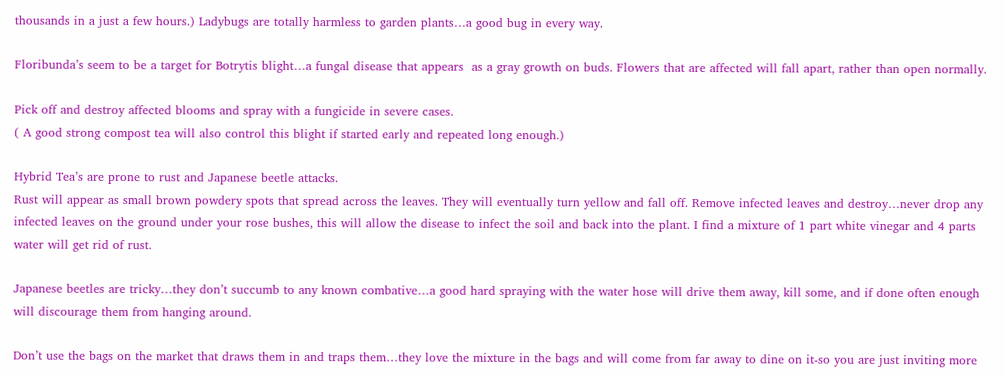thousands in a just a few hours.) Ladybugs are totally harmless to garden plants…a good bug in every way.

Floribunda’s seem to be a target for Botrytis blight…a fungal disease that appears  as a gray growth on buds. Flowers that are affected will fall apart, rather than open normally.

Pick off and destroy affected blooms and spray with a fungicide in severe cases.
( A good strong compost tea will also control this blight if started early and repeated long enough.)

Hybrid Tea’s are prone to rust and Japanese beetle attacks.
Rust will appear as small brown powdery spots that spread across the leaves. They will eventually turn yellow and fall off. Remove infected leaves and destroy…never drop any infected leaves on the ground under your rose bushes, this will allow the disease to infect the soil and back into the plant. I find a mixture of 1 part white vinegar and 4 parts water will get rid of rust.

Japanese beetles are tricky…they don’t succumb to any known combative…a good hard spraying with the water hose will drive them away, kill some, and if done often enough will discourage them from hanging around.

Don’t use the bags on the market that draws them in and traps them…they love the mixture in the bags and will come from far away to dine on it-so you are just inviting more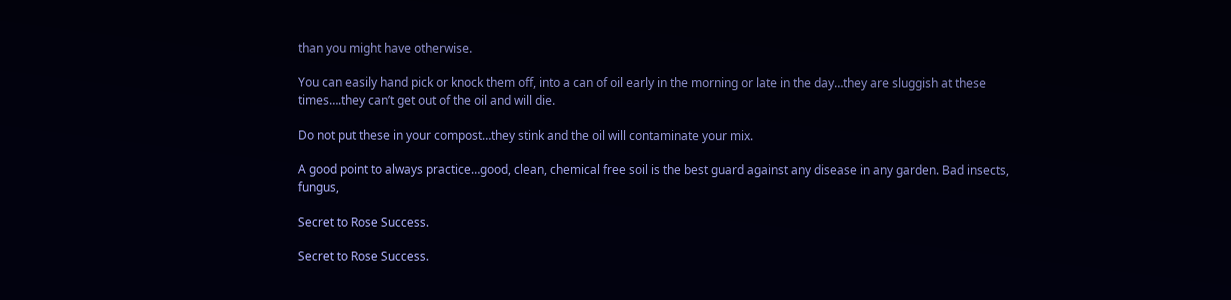than you might have otherwise.

You can easily hand pick or knock them off, into a can of oil early in the morning or late in the day…they are sluggish at these times….they can’t get out of the oil and will die.

Do not put these in your compost…they stink and the oil will contaminate your mix.

A good point to always practice…good, clean, chemical free soil is the best guard against any disease in any garden. Bad insects, fungus,

Secret to Rose Success.

Secret to Rose Success.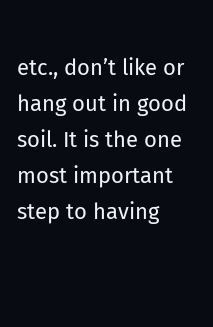etc., don’t like or hang out in good soil. It is the one most important step to having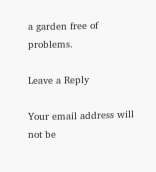a garden free of problems.

Leave a Reply

Your email address will not be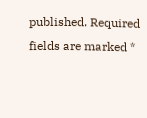published. Required fields are marked *